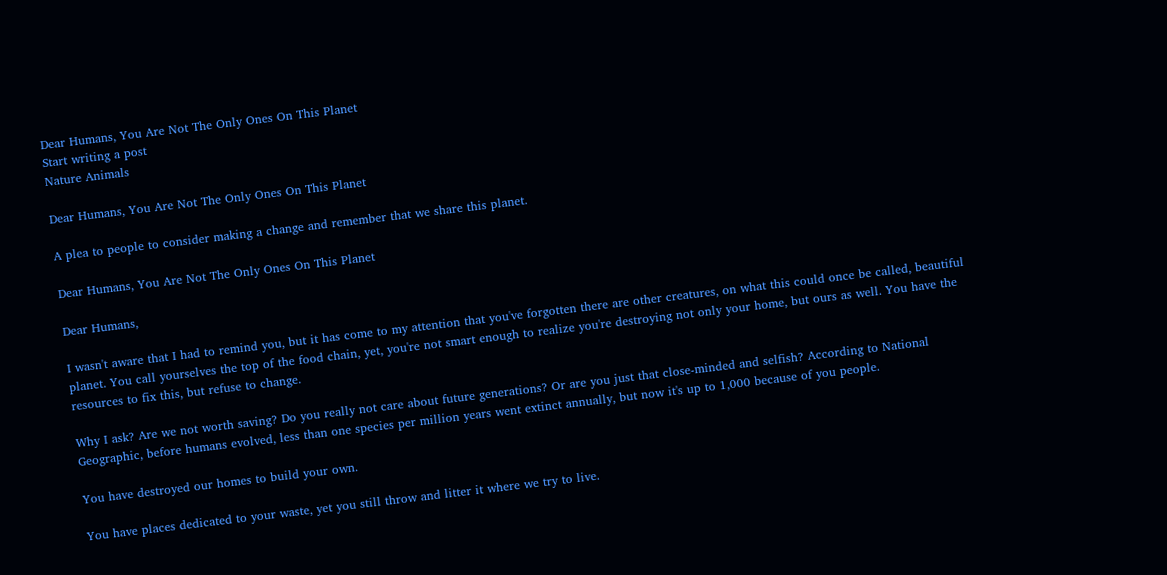Dear Humans, You Are Not The Only Ones On This Planet
Start writing a post
Nature Animals

Dear Humans, You Are Not The Only Ones On This Planet

A plea to people to consider making a change and remember that we share this planet.

Dear Humans, You Are Not The Only Ones On This Planet

Dear Humans,

I wasn't aware that I had to remind you, but it has come to my attention that you've forgotten there are other creatures, on what this could once be called, beautiful planet. You call yourselves the top of the food chain, yet, you're not smart enough to realize you're destroying not only your home, but ours as well. You have the resources to fix this, but refuse to change.

Why I ask? Are we not worth saving? Do you really not care about future generations? Or are you just that close-minded and selfish? According to National Geographic, before humans evolved, less than one species per million years went extinct annually, but now it's up to 1,000 because of you people.

You have destroyed our homes to build your own.

You have places dedicated to your waste, yet you still throw and litter it where we try to live.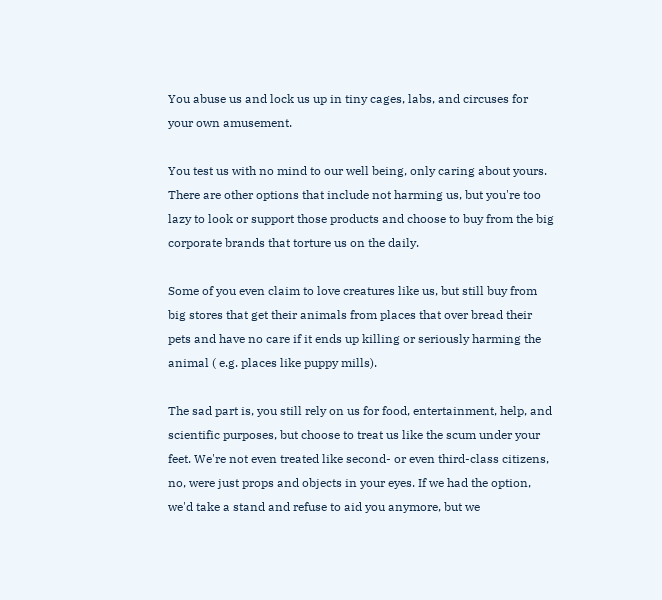You abuse us and lock us up in tiny cages, labs, and circuses for your own amusement.

You test us with no mind to our well being, only caring about yours. There are other options that include not harming us, but you're too lazy to look or support those products and choose to buy from the big corporate brands that torture us on the daily.

Some of you even claim to love creatures like us, but still buy from big stores that get their animals from places that over bread their pets and have no care if it ends up killing or seriously harming the animal ( e.g. places like puppy mills).

The sad part is, you still rely on us for food, entertainment, help, and scientific purposes, but choose to treat us like the scum under your feet. We're not even treated like second- or even third-class citizens, no, were just props and objects in your eyes. If we had the option, we'd take a stand and refuse to aid you anymore, but we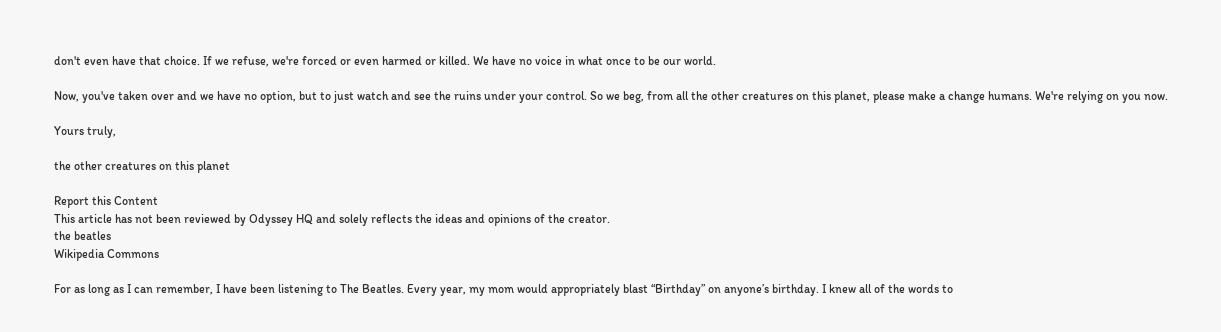don't even have that choice. If we refuse, we're forced or even harmed or killed. We have no voice in what once to be our world.

Now, you've taken over and we have no option, but to just watch and see the ruins under your control. So we beg, from all the other creatures on this planet, please make a change humans. We're relying on you now.

Yours truly,

the other creatures on this planet

Report this Content
This article has not been reviewed by Odyssey HQ and solely reflects the ideas and opinions of the creator.
the beatles
Wikipedia Commons

For as long as I can remember, I have been listening to The Beatles. Every year, my mom would appropriately blast “Birthday” on anyone’s birthday. I knew all of the words to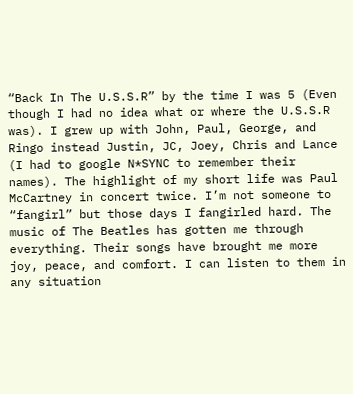“Back In The U.S.S.R” by the time I was 5 (Even though I had no idea what or where the U.S.S.R was). I grew up with John, Paul, George, and Ringo instead Justin, JC, Joey, Chris and Lance (I had to google N*SYNC to remember their names). The highlight of my short life was Paul McCartney in concert twice. I’m not someone to “fangirl” but those days I fangirled hard. The music of The Beatles has gotten me through everything. Their songs have brought me more joy, peace, and comfort. I can listen to them in any situation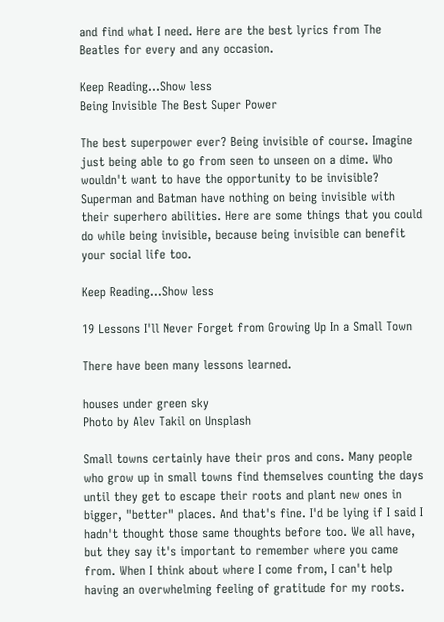and find what I need. Here are the best lyrics from The Beatles for every and any occasion.

Keep Reading...Show less
Being Invisible The Best Super Power

The best superpower ever? Being invisible of course. Imagine just being able to go from seen to unseen on a dime. Who wouldn't want to have the opportunity to be invisible? Superman and Batman have nothing on being invisible with their superhero abilities. Here are some things that you could do while being invisible, because being invisible can benefit your social life too.

Keep Reading...Show less

19 Lessons I'll Never Forget from Growing Up In a Small Town

There have been many lessons learned.

houses under green sky
Photo by Alev Takil on Unsplash

Small towns certainly have their pros and cons. Many people who grow up in small towns find themselves counting the days until they get to escape their roots and plant new ones in bigger, "better" places. And that's fine. I'd be lying if I said I hadn't thought those same thoughts before too. We all have, but they say it's important to remember where you came from. When I think about where I come from, I can't help having an overwhelming feeling of gratitude for my roots.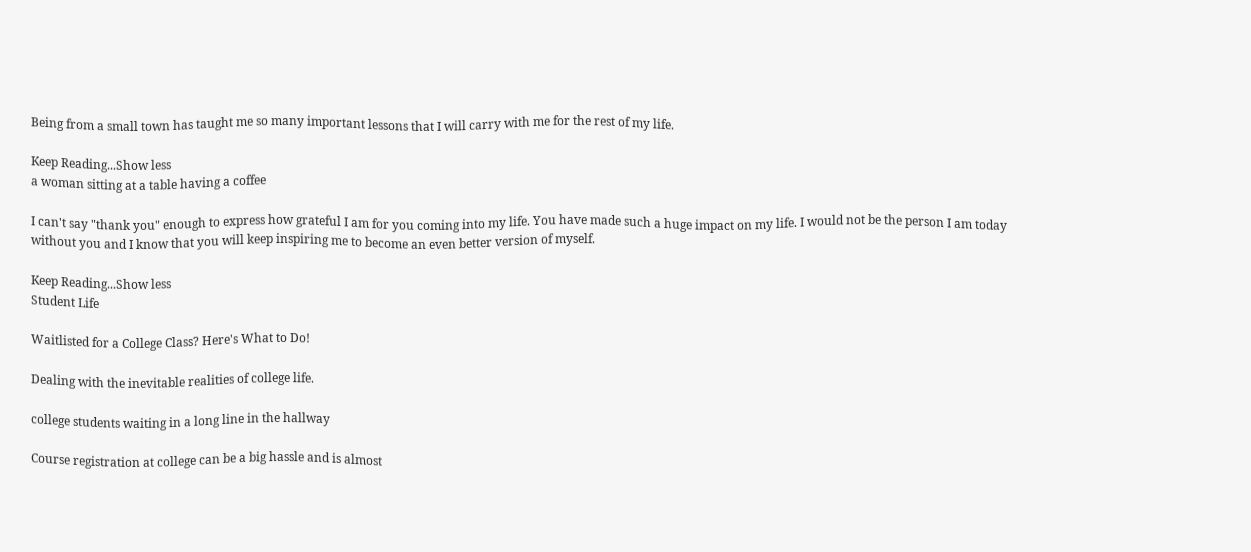Being from a small town has taught me so many important lessons that I will carry with me for the rest of my life.

Keep Reading...Show less
a woman sitting at a table having a coffee

I can't say "thank you" enough to express how grateful I am for you coming into my life. You have made such a huge impact on my life. I would not be the person I am today without you and I know that you will keep inspiring me to become an even better version of myself.

Keep Reading...Show less
Student Life

Waitlisted for a College Class? Here's What to Do!

Dealing with the inevitable realities of college life.

college students waiting in a long line in the hallway

Course registration at college can be a big hassle and is almost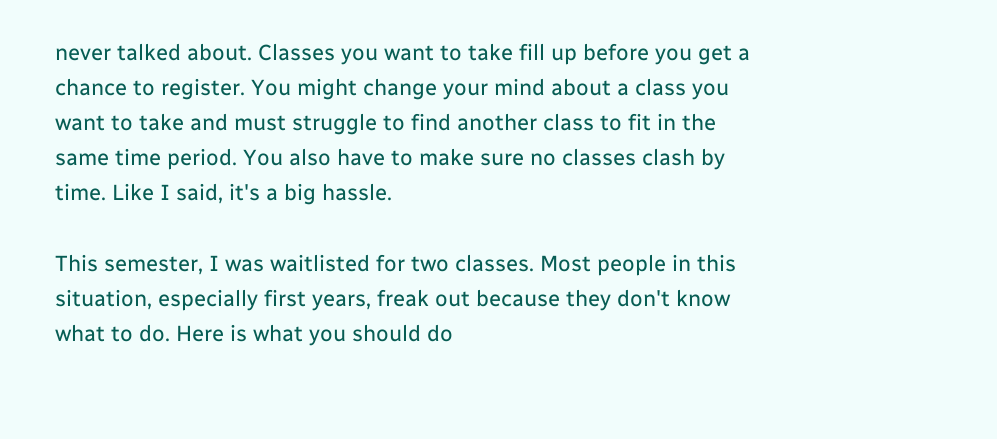never talked about. Classes you want to take fill up before you get a chance to register. You might change your mind about a class you want to take and must struggle to find another class to fit in the same time period. You also have to make sure no classes clash by time. Like I said, it's a big hassle.

This semester, I was waitlisted for two classes. Most people in this situation, especially first years, freak out because they don't know what to do. Here is what you should do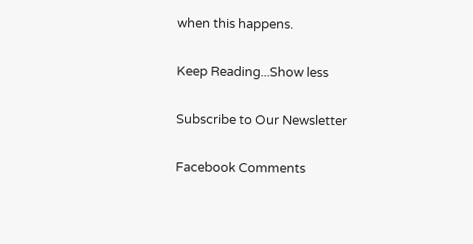when this happens.

Keep Reading...Show less

Subscribe to Our Newsletter

Facebook Comments